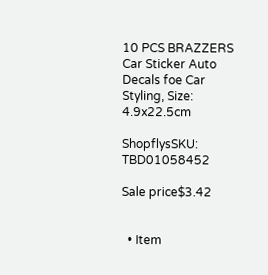10 PCS BRAZZERS Car Sticker Auto Decals foe Car Styling, Size: 4.9x22.5cm

ShopflysSKU: TBD01058452

Sale price$3.42


  • Item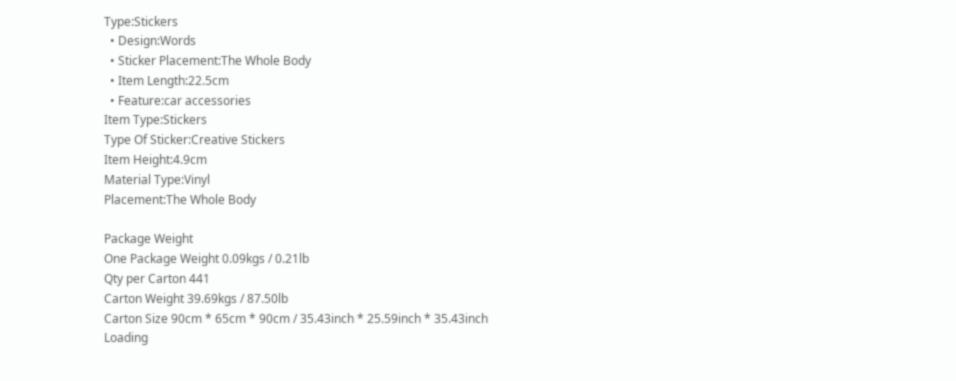Type:Stickers
  • Design:Words
  • Sticker Placement:The Whole Body
  • Item Length:22.5cm
  • Feature:car accessories
Item Type:Stickers
Type Of Sticker:Creative Stickers
Item Height:4.9cm
Material Type:Vinyl
Placement:The Whole Body

Package Weight
One Package Weight 0.09kgs / 0.21lb
Qty per Carton 441
Carton Weight 39.69kgs / 87.50lb
Carton Size 90cm * 65cm * 90cm / 35.43inch * 25.59inch * 35.43inch
Loading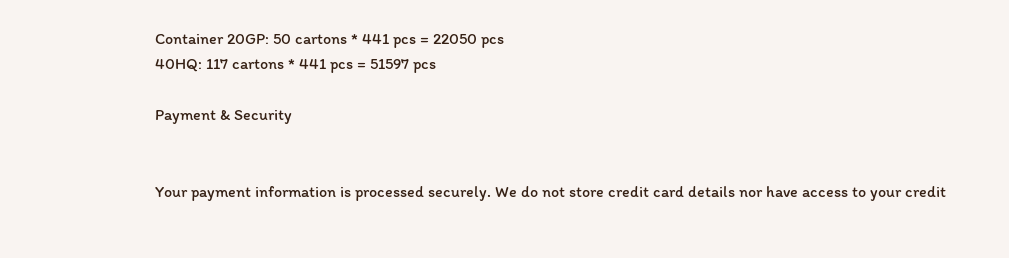Container 20GP: 50 cartons * 441 pcs = 22050 pcs
40HQ: 117 cartons * 441 pcs = 51597 pcs

Payment & Security


Your payment information is processed securely. We do not store credit card details nor have access to your credit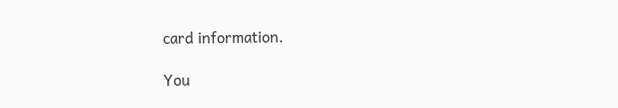card information.

You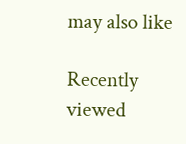may also like

Recently viewed